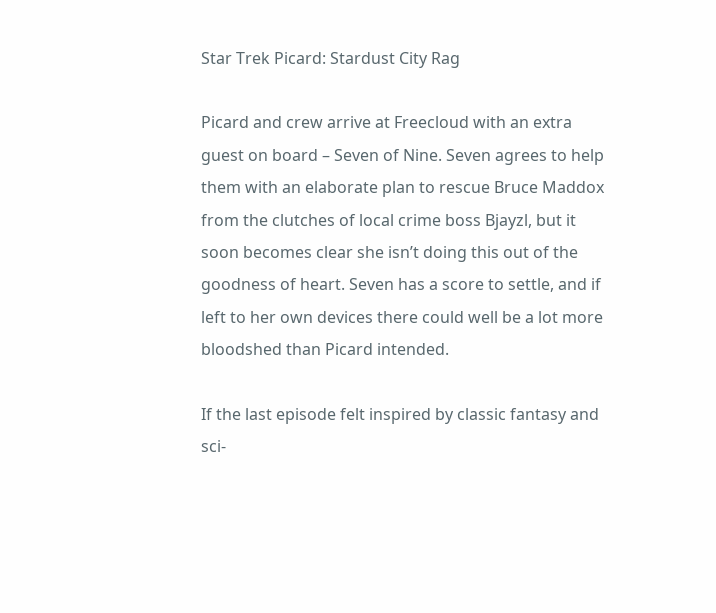Star Trek Picard: Stardust City Rag

Picard and crew arrive at Freecloud with an extra guest on board – Seven of Nine. Seven agrees to help them with an elaborate plan to rescue Bruce Maddox from the clutches of local crime boss Bjayzl, but it soon becomes clear she isn’t doing this out of the goodness of heart. Seven has a score to settle, and if left to her own devices there could well be a lot more bloodshed than Picard intended.

If the last episode felt inspired by classic fantasy and sci-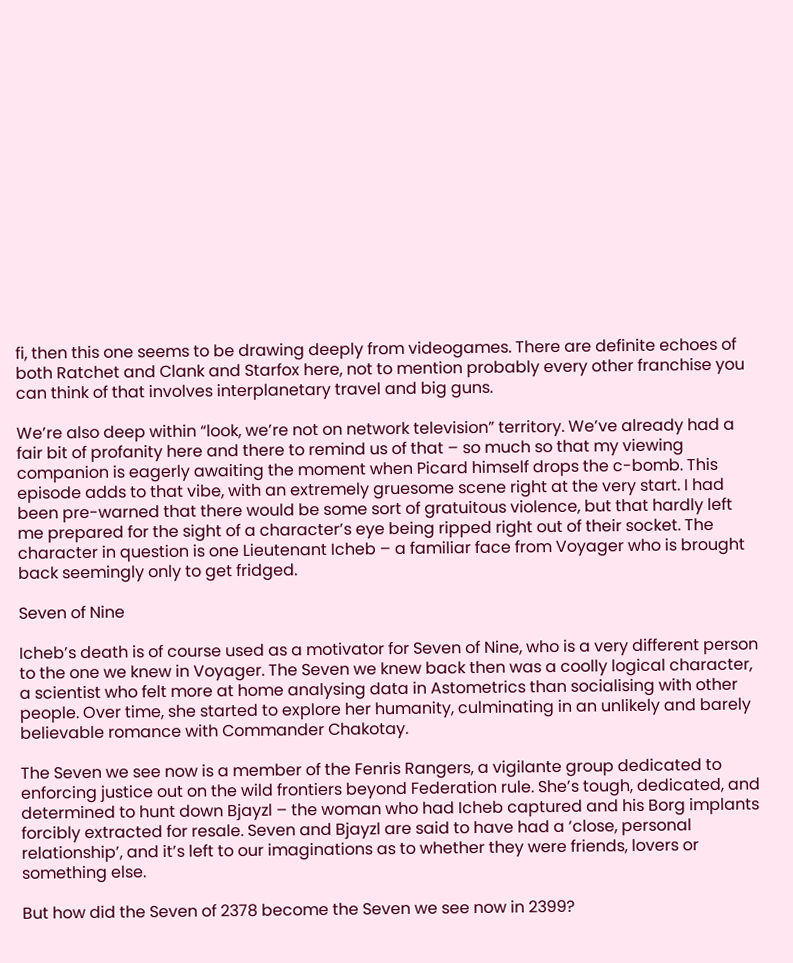fi, then this one seems to be drawing deeply from videogames. There are definite echoes of both Ratchet and Clank and Starfox here, not to mention probably every other franchise you can think of that involves interplanetary travel and big guns.

We’re also deep within “look, we’re not on network television” territory. We’ve already had a fair bit of profanity here and there to remind us of that – so much so that my viewing companion is eagerly awaiting the moment when Picard himself drops the c-bomb. This episode adds to that vibe, with an extremely gruesome scene right at the very start. I had been pre-warned that there would be some sort of gratuitous violence, but that hardly left me prepared for the sight of a character’s eye being ripped right out of their socket. The character in question is one Lieutenant Icheb – a familiar face from Voyager who is brought back seemingly only to get fridged.

Seven of Nine

Icheb’s death is of course used as a motivator for Seven of Nine, who is a very different person to the one we knew in Voyager. The Seven we knew back then was a coolly logical character, a scientist who felt more at home analysing data in Astometrics than socialising with other people. Over time, she started to explore her humanity, culminating in an unlikely and barely believable romance with Commander Chakotay.

The Seven we see now is a member of the Fenris Rangers, a vigilante group dedicated to enforcing justice out on the wild frontiers beyond Federation rule. She’s tough, dedicated, and determined to hunt down Bjayzl – the woman who had Icheb captured and his Borg implants forcibly extracted for resale. Seven and Bjayzl are said to have had a ‘close, personal relationship’, and it’s left to our imaginations as to whether they were friends, lovers or something else.

But how did the Seven of 2378 become the Seven we see now in 2399?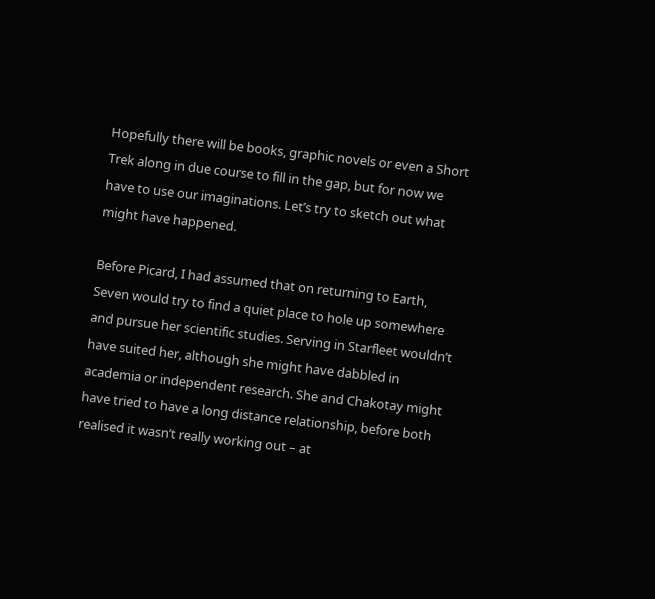Hopefully there will be books, graphic novels or even a Short Trek along in due course to fill in the gap, but for now we have to use our imaginations. Let’s try to sketch out what might have happened.

Before Picard, I had assumed that on returning to Earth, Seven would try to find a quiet place to hole up somewhere and pursue her scientific studies. Serving in Starfleet wouldn’t have suited her, although she might have dabbled in academia or independent research. She and Chakotay might have tried to have a long distance relationship, before both realised it wasn’t really working out – at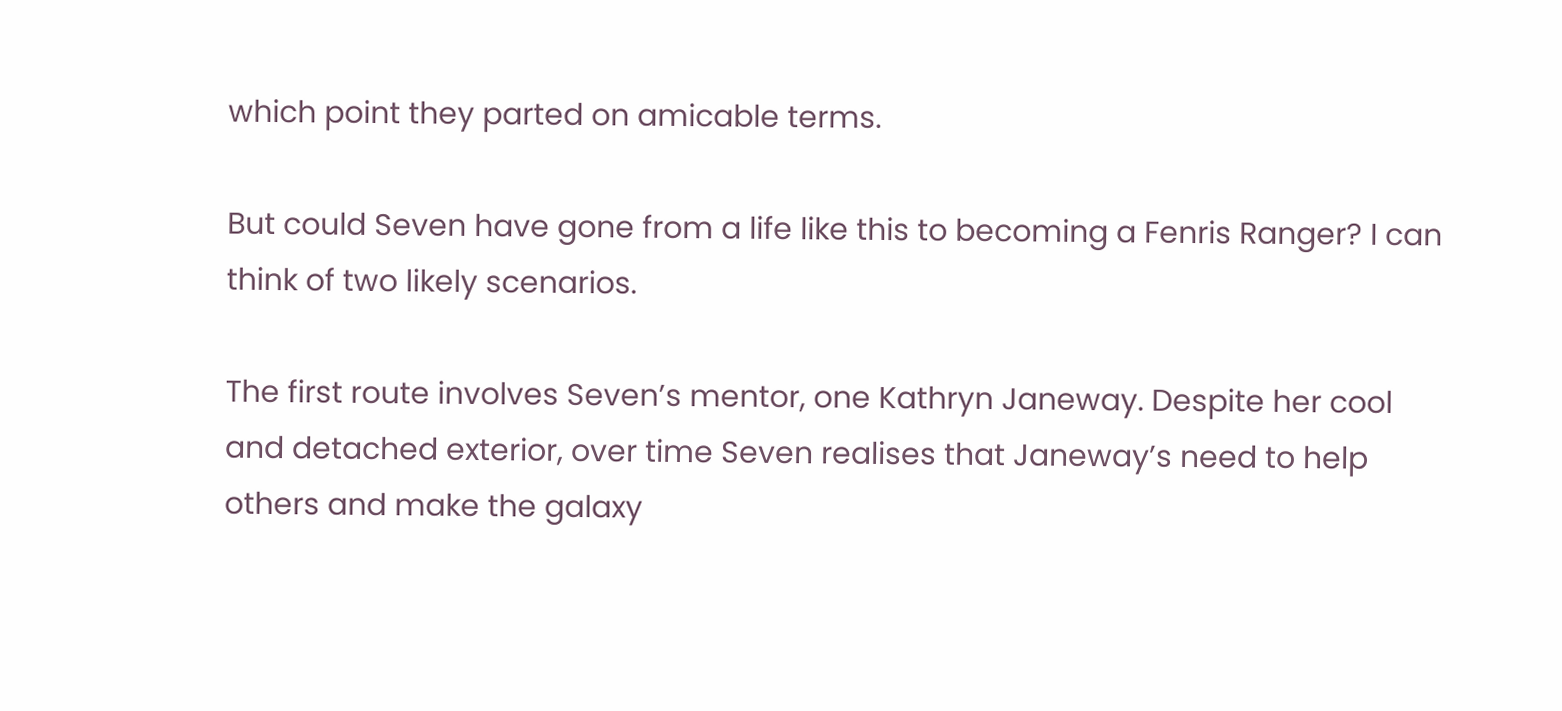which point they parted on amicable terms.

But could Seven have gone from a life like this to becoming a Fenris Ranger? I can think of two likely scenarios.

The first route involves Seven’s mentor, one Kathryn Janeway. Despite her cool and detached exterior, over time Seven realises that Janeway’s need to help others and make the galaxy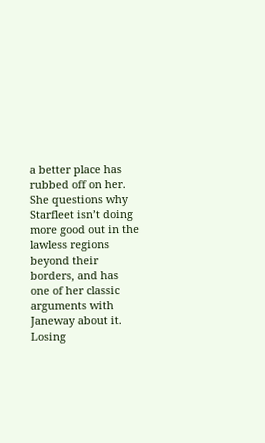a better place has rubbed off on her. She questions why Starfleet isn’t doing more good out in the lawless regions beyond their borders, and has one of her classic arguments with Janeway about it. Losing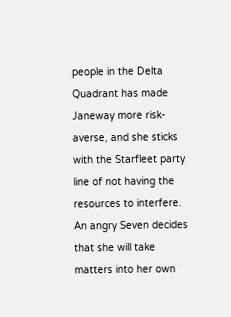people in the Delta Quadrant has made Janeway more risk-averse, and she sticks with the Starfleet party line of not having the resources to interfere. An angry Seven decides that she will take matters into her own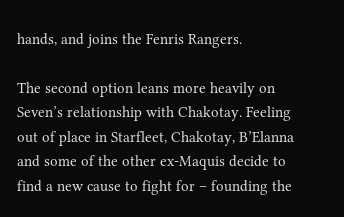hands, and joins the Fenris Rangers.

The second option leans more heavily on Seven’s relationship with Chakotay. Feeling out of place in Starfleet, Chakotay, B’Elanna and some of the other ex-Maquis decide to find a new cause to fight for – founding the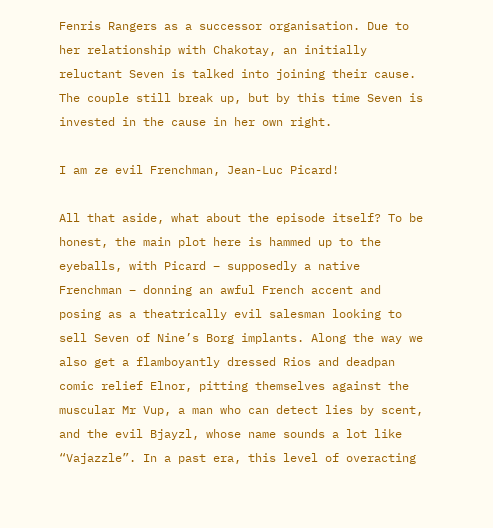Fenris Rangers as a successor organisation. Due to her relationship with Chakotay, an initially reluctant Seven is talked into joining their cause. The couple still break up, but by this time Seven is invested in the cause in her own right.

I am ze evil Frenchman, Jean-Luc Picard!

All that aside, what about the episode itself? To be honest, the main plot here is hammed up to the eyeballs, with Picard – supposedly a native Frenchman – donning an awful French accent and posing as a theatrically evil salesman looking to sell Seven of Nine’s Borg implants. Along the way we also get a flamboyantly dressed Rios and deadpan comic relief Elnor, pitting themselves against the muscular Mr Vup, a man who can detect lies by scent, and the evil Bjayzl, whose name sounds a lot like “Vajazzle”. In a past era, this level of overacting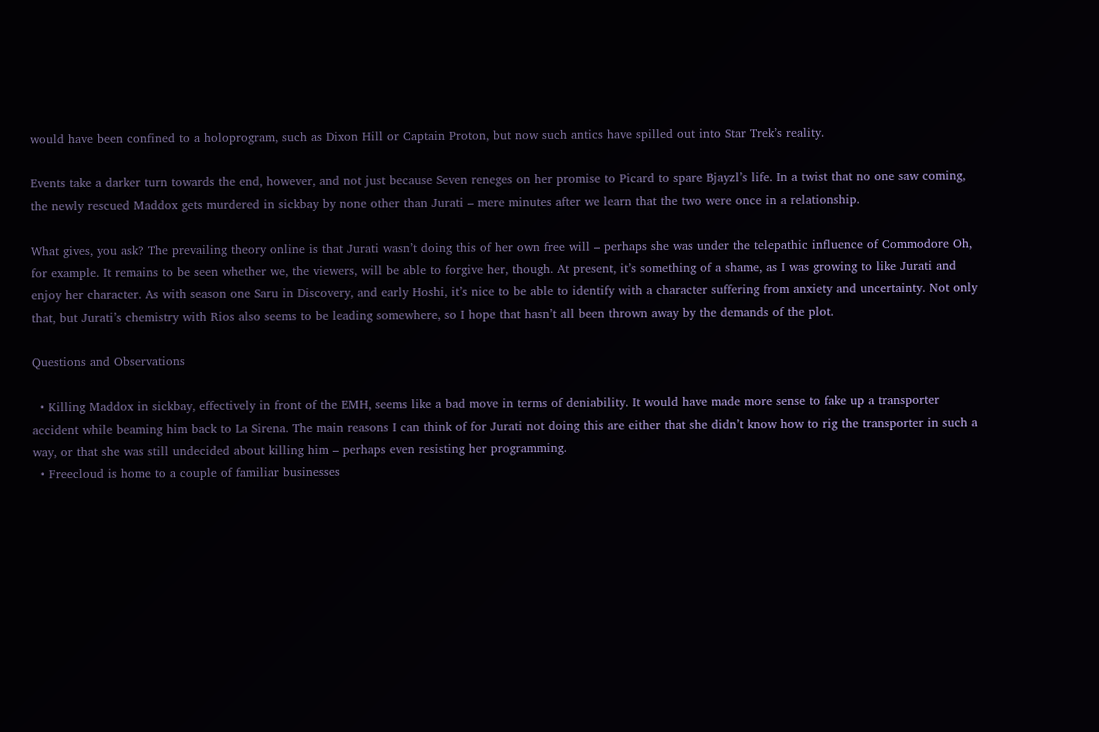would have been confined to a holoprogram, such as Dixon Hill or Captain Proton, but now such antics have spilled out into Star Trek’s reality.

Events take a darker turn towards the end, however, and not just because Seven reneges on her promise to Picard to spare Bjayzl’s life. In a twist that no one saw coming, the newly rescued Maddox gets murdered in sickbay by none other than Jurati – mere minutes after we learn that the two were once in a relationship.

What gives, you ask? The prevailing theory online is that Jurati wasn’t doing this of her own free will – perhaps she was under the telepathic influence of Commodore Oh, for example. It remains to be seen whether we, the viewers, will be able to forgive her, though. At present, it’s something of a shame, as I was growing to like Jurati and enjoy her character. As with season one Saru in Discovery, and early Hoshi, it’s nice to be able to identify with a character suffering from anxiety and uncertainty. Not only that, but Jurati’s chemistry with Rios also seems to be leading somewhere, so I hope that hasn’t all been thrown away by the demands of the plot.

Questions and Observations

  • Killing Maddox in sickbay, effectively in front of the EMH, seems like a bad move in terms of deniability. It would have made more sense to fake up a transporter accident while beaming him back to La Sirena. The main reasons I can think of for Jurati not doing this are either that she didn’t know how to rig the transporter in such a way, or that she was still undecided about killing him – perhaps even resisting her programming.
  • Freecloud is home to a couple of familiar businesses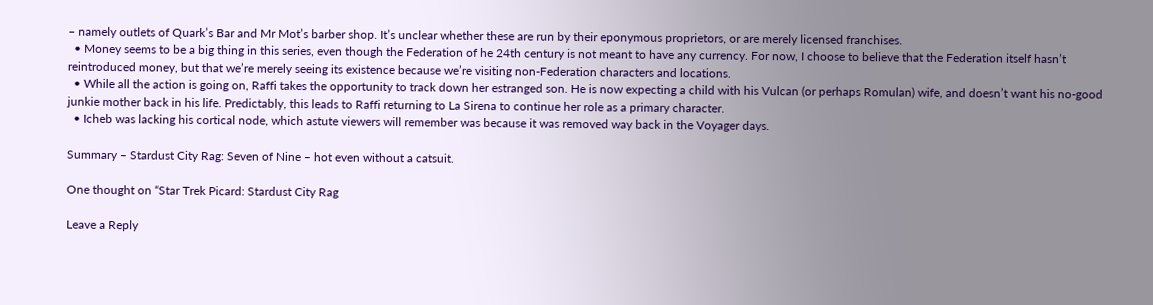– namely outlets of Quark’s Bar and Mr Mot’s barber shop. It’s unclear whether these are run by their eponymous proprietors, or are merely licensed franchises.
  • Money seems to be a big thing in this series, even though the Federation of he 24th century is not meant to have any currency. For now, I choose to believe that the Federation itself hasn’t reintroduced money, but that we’re merely seeing its existence because we’re visiting non-Federation characters and locations.
  • While all the action is going on, Raffi takes the opportunity to track down her estranged son. He is now expecting a child with his Vulcan (or perhaps Romulan) wife, and doesn’t want his no-good junkie mother back in his life. Predictably, this leads to Raffi returning to La Sirena to continue her role as a primary character.
  • Icheb was lacking his cortical node, which astute viewers will remember was because it was removed way back in the Voyager days.

Summary – Stardust City Rag: Seven of Nine – hot even without a catsuit.

One thought on “Star Trek Picard: Stardust City Rag

Leave a Reply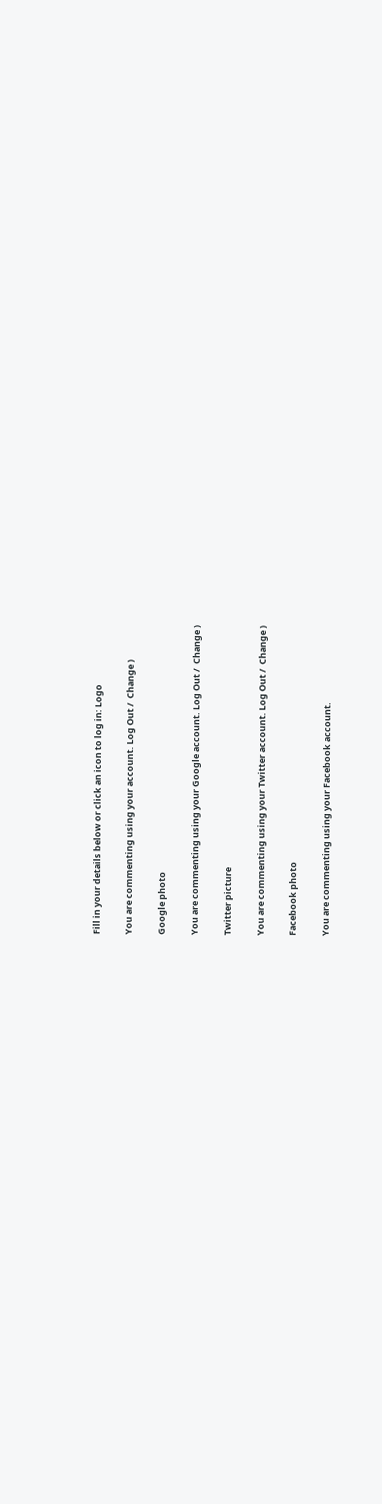Fill in your details below or click an icon to log in: Logo

You are commenting using your account. Log Out /  Change )

Google photo

You are commenting using your Google account. Log Out /  Change )

Twitter picture

You are commenting using your Twitter account. Log Out /  Change )

Facebook photo

You are commenting using your Facebook account.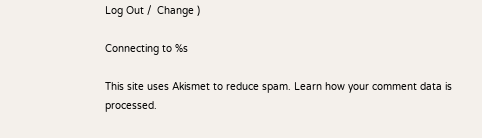Log Out /  Change )

Connecting to %s

This site uses Akismet to reduce spam. Learn how your comment data is processed.